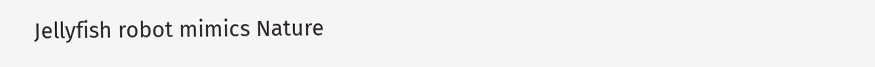Jellyfish robot mimics Nature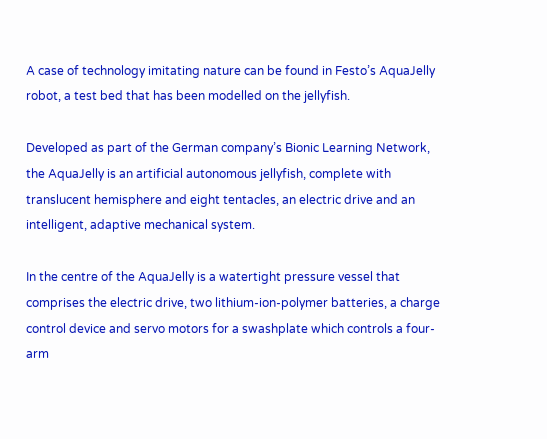A case of technology imitating nature can be found in Festo’s AquaJelly robot, a test bed that has been modelled on the jellyfish.

Developed as part of the German company’s Bionic Learning Network, the AquaJelly is an artificial autonomous jellyfish, complete with translucent hemisphere and eight tentacles, an electric drive and an intelligent, adaptive mechanical system.

In the centre of the AquaJelly is a watertight pressure vessel that comprises the electric drive, two lithium-ion-polymer batteries, a charge control device and servo motors for a swashplate which controls a four-arm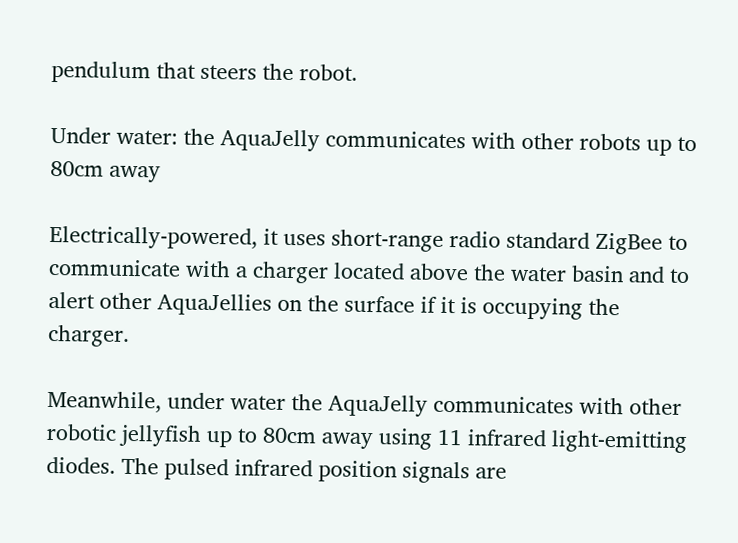pendulum that steers the robot.

Under water: the AquaJelly communicates with other robots up to 80cm away

Electrically-powered, it uses short-range radio standard ZigBee to communicate with a charger located above the water basin and to alert other AquaJellies on the surface if it is occupying the charger.

Meanwhile, under water the AquaJelly communicates with other robotic jellyfish up to 80cm away using 11 infrared light-emitting diodes. The pulsed infrared position signals are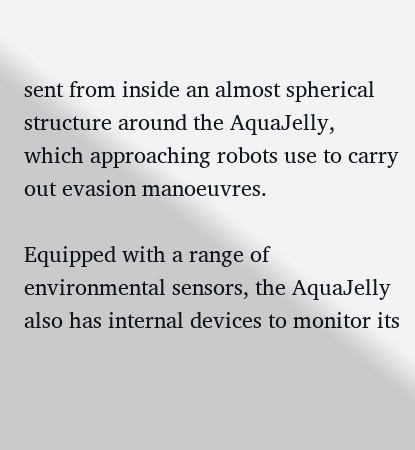sent from inside an almost spherical structure around the AquaJelly, which approaching robots use to carry out evasion manoeuvres.

Equipped with a range of environmental sensors, the AquaJelly also has internal devices to monitor its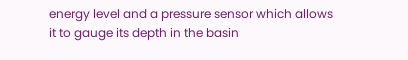energy level and a pressure sensor which allows it to gauge its depth in the basin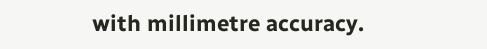with millimetre accuracy.